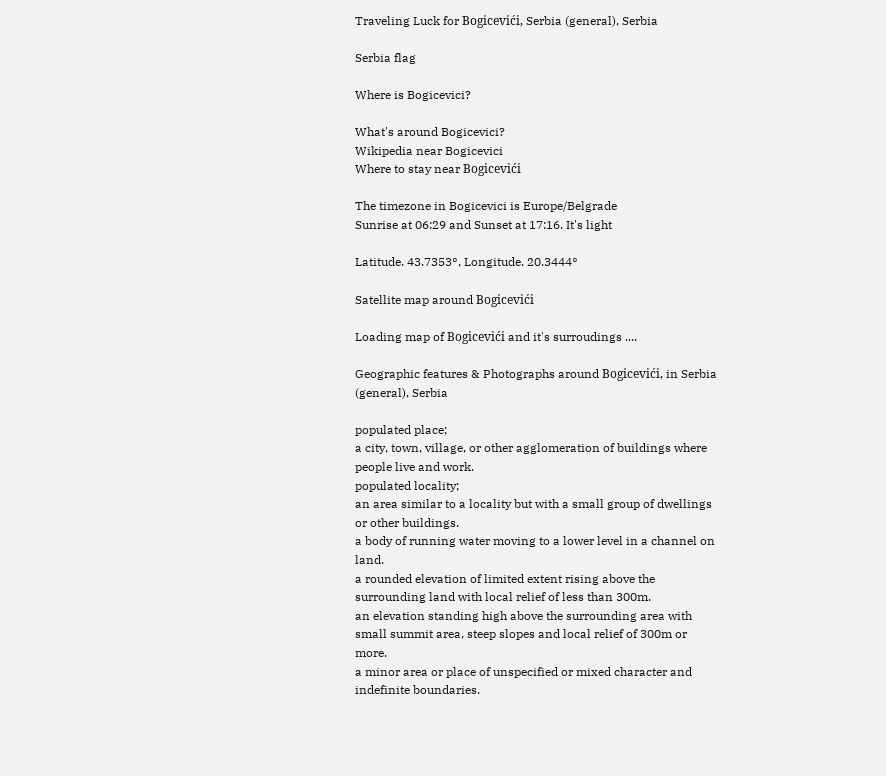Traveling Luck for Bogicevići, Serbia (general), Serbia

Serbia flag

Where is Bogicevici?

What's around Bogicevici?
Wikipedia near Bogicevici
Where to stay near Bogicevići

The timezone in Bogicevici is Europe/Belgrade
Sunrise at 06:29 and Sunset at 17:16. It's light

Latitude. 43.7353°, Longitude. 20.3444°

Satellite map around Bogicevići

Loading map of Bogicevići and it's surroudings ....

Geographic features & Photographs around Bogicevići, in Serbia (general), Serbia

populated place;
a city, town, village, or other agglomeration of buildings where people live and work.
populated locality;
an area similar to a locality but with a small group of dwellings or other buildings.
a body of running water moving to a lower level in a channel on land.
a rounded elevation of limited extent rising above the surrounding land with local relief of less than 300m.
an elevation standing high above the surrounding area with small summit area, steep slopes and local relief of 300m or more.
a minor area or place of unspecified or mixed character and indefinite boundaries.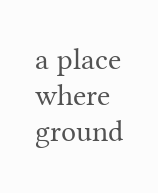a place where ground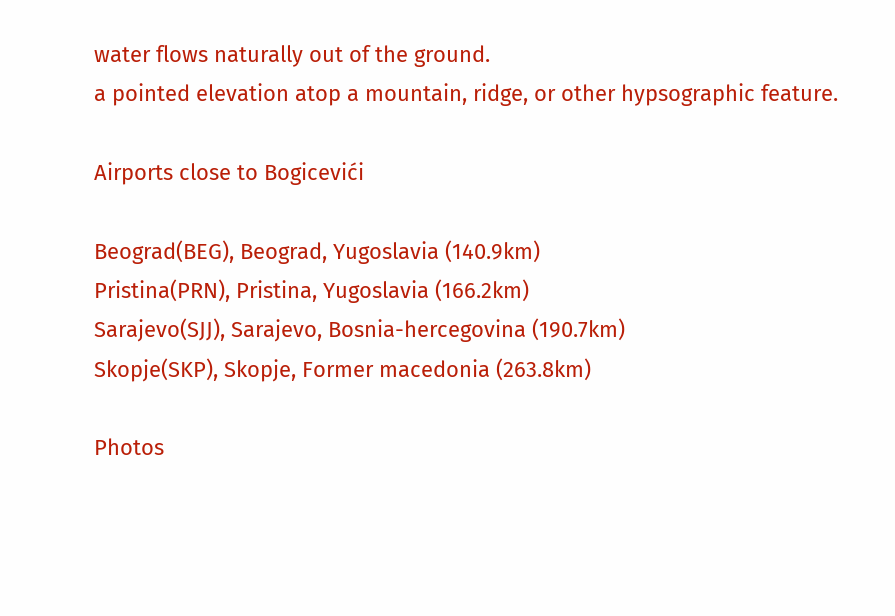water flows naturally out of the ground.
a pointed elevation atop a mountain, ridge, or other hypsographic feature.

Airports close to Bogicevići

Beograd(BEG), Beograd, Yugoslavia (140.9km)
Pristina(PRN), Pristina, Yugoslavia (166.2km)
Sarajevo(SJJ), Sarajevo, Bosnia-hercegovina (190.7km)
Skopje(SKP), Skopje, Former macedonia (263.8km)

Photos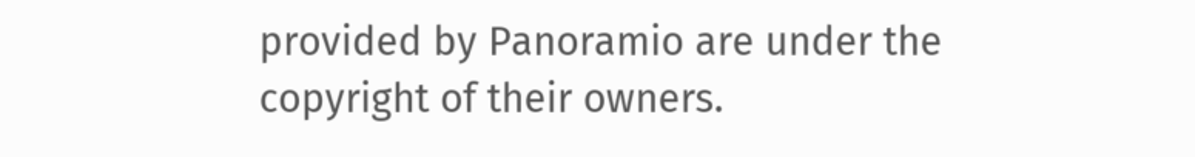provided by Panoramio are under the copyright of their owners.